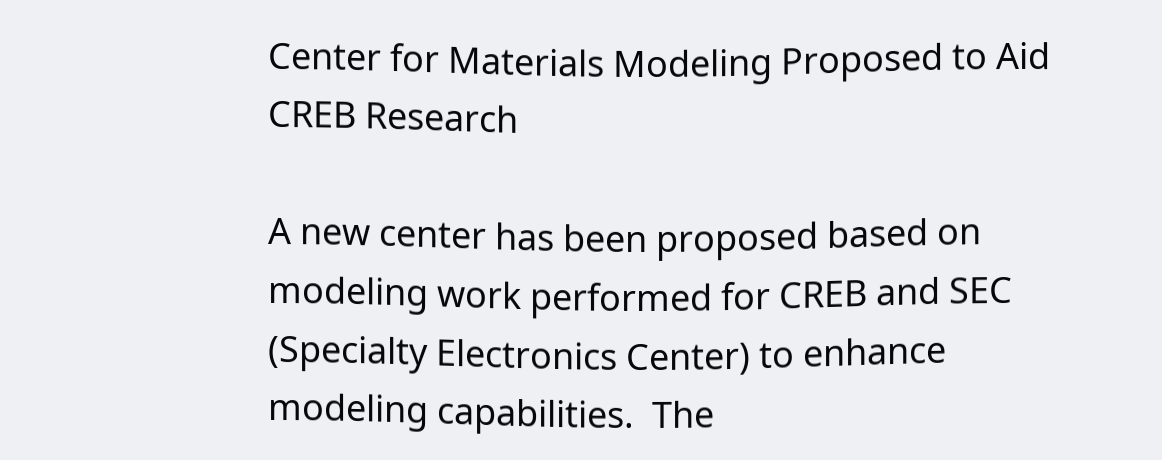Center for Materials Modeling Proposed to Aid CREB Research

A new center has been proposed based on modeling work performed for CREB and SEC (Specialty Electronics Center) to enhance modeling capabilities.  The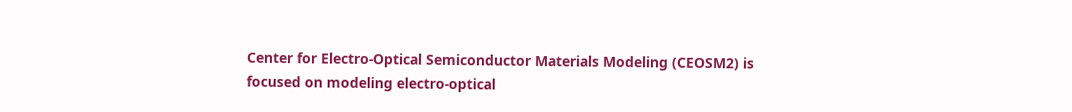Center for Electro-Optical Semiconductor Materials Modeling (CEOSM2) is focused on modeling electro-optical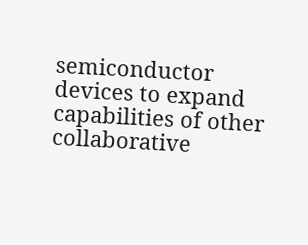semiconductor devices to expand capabilities of other collaborative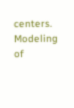centers.  Modeling of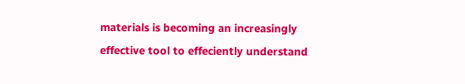materials is becoming an increasingly effective tool to effeciently understand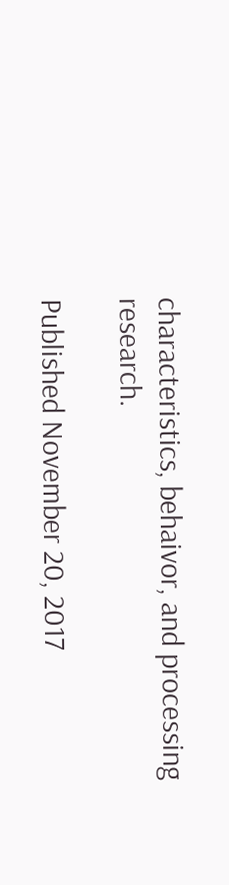characteristics, behaivor, and processing research.

Published November 20, 2017